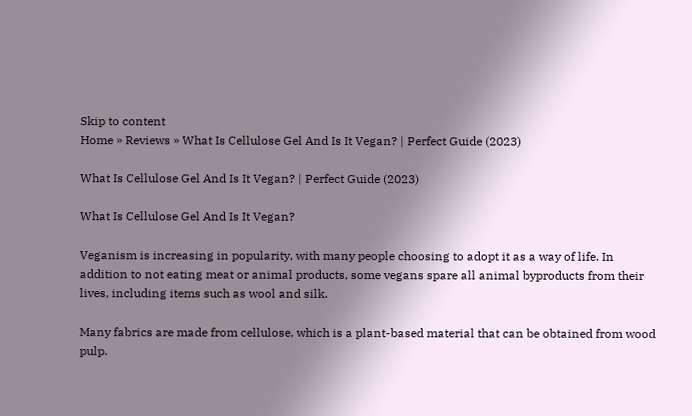Skip to content
Home » Reviews » What Is Cellulose Gel And Is It Vegan? | Perfect Guide (2023)

What Is Cellulose Gel And Is It Vegan? | Perfect Guide (2023)

What Is Cellulose Gel And Is It Vegan?

Veganism is increasing in popularity, with many people choosing to adopt it as a way of life. In addition to not eating meat or animal products, some vegans spare all animal byproducts from their lives, including items such as wool and silk.

Many fabrics are made from cellulose, which is a plant-based material that can be obtained from wood pulp.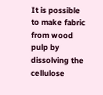It is possible to make fabric from wood pulp by dissolving the cellulose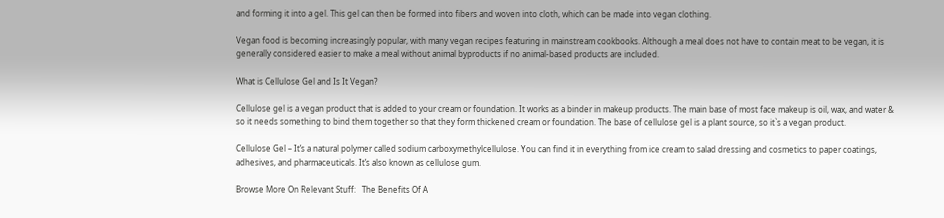and forming it into a gel. This gel can then be formed into fibers and woven into cloth, which can be made into vegan clothing.

Vegan food is becoming increasingly popular, with many vegan recipes featuring in mainstream cookbooks. Although a meal does not have to contain meat to be vegan, it is generally considered easier to make a meal without animal byproducts if no animal-based products are included.

What is Cellulose Gel and Is It Vegan?

Cellulose gel is a vegan product that is added to your cream or foundation. It works as a binder in makeup products. The main base of most face makeup is oil, wax, and water & so it needs something to bind them together so that they form thickened cream or foundation. The base of cellulose gel is a plant source, so it`s a vegan product.

Cellulose Gel – It’s a natural polymer called sodium carboxymethylcellulose. You can find it in everything from ice cream to salad dressing and cosmetics to paper coatings, adhesives, and pharmaceuticals. It’s also known as cellulose gum.

Browse More On Relevant Stuff:   The Benefits Of A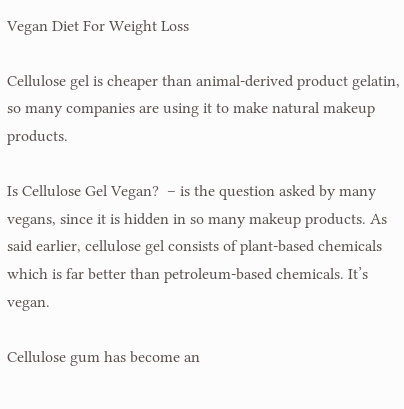Vegan Diet For Weight Loss

Cellulose gel is cheaper than animal-derived product gelatin, so many companies are using it to make natural makeup products.

Is Cellulose Gel Vegan?  – is the question asked by many vegans, since it is hidden in so many makeup products. As said earlier, cellulose gel consists of plant-based chemicals which is far better than petroleum-based chemicals. It’s vegan.

Cellulose gum has become an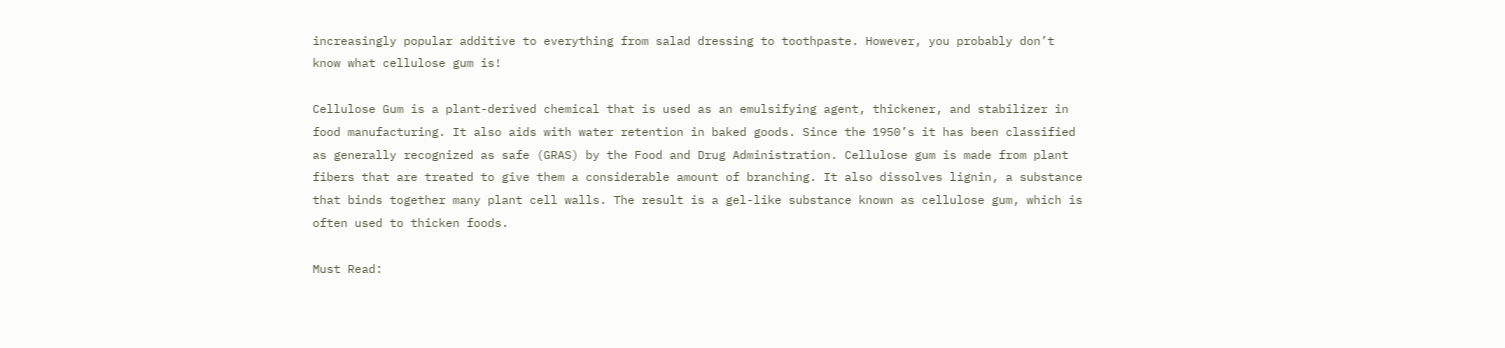increasingly popular additive to everything from salad dressing to toothpaste. However, you probably don’t know what cellulose gum is!

Cellulose Gum is a plant-derived chemical that is used as an emulsifying agent, thickener, and stabilizer in food manufacturing. It also aids with water retention in baked goods. Since the 1950’s it has been classified as generally recognized as safe (GRAS) by the Food and Drug Administration. Cellulose gum is made from plant fibers that are treated to give them a considerable amount of branching. It also dissolves lignin, a substance that binds together many plant cell walls. The result is a gel-like substance known as cellulose gum, which is often used to thicken foods.

Must Read: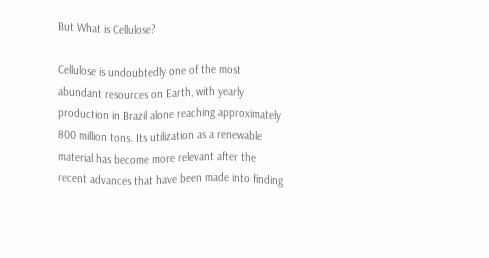But What is Cellulose?

Cellulose is undoubtedly one of the most abundant resources on Earth, with yearly production in Brazil alone reaching approximately 800 million tons. Its utilization as a renewable material has become more relevant after the recent advances that have been made into finding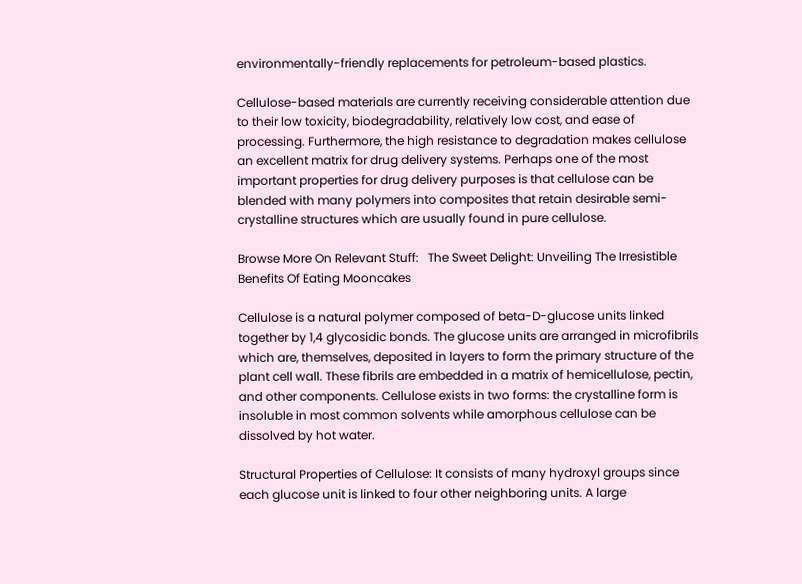environmentally-friendly replacements for petroleum-based plastics.

Cellulose-based materials are currently receiving considerable attention due to their low toxicity, biodegradability, relatively low cost, and ease of processing. Furthermore, the high resistance to degradation makes cellulose an excellent matrix for drug delivery systems. Perhaps one of the most important properties for drug delivery purposes is that cellulose can be blended with many polymers into composites that retain desirable semi-crystalline structures which are usually found in pure cellulose.

Browse More On Relevant Stuff:   The Sweet Delight: Unveiling The Irresistible Benefits Of Eating Mooncakes

Cellulose is a natural polymer composed of beta-D-glucose units linked together by 1,4 glycosidic bonds. The glucose units are arranged in microfibrils which are, themselves, deposited in layers to form the primary structure of the plant cell wall. These fibrils are embedded in a matrix of hemicellulose, pectin, and other components. Cellulose exists in two forms: the crystalline form is insoluble in most common solvents while amorphous cellulose can be dissolved by hot water.

Structural Properties of Cellulose: It consists of many hydroxyl groups since each glucose unit is linked to four other neighboring units. A large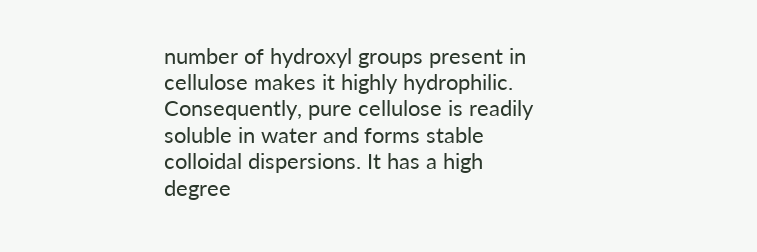number of hydroxyl groups present in cellulose makes it highly hydrophilic. Consequently, pure cellulose is readily soluble in water and forms stable colloidal dispersions. It has a high degree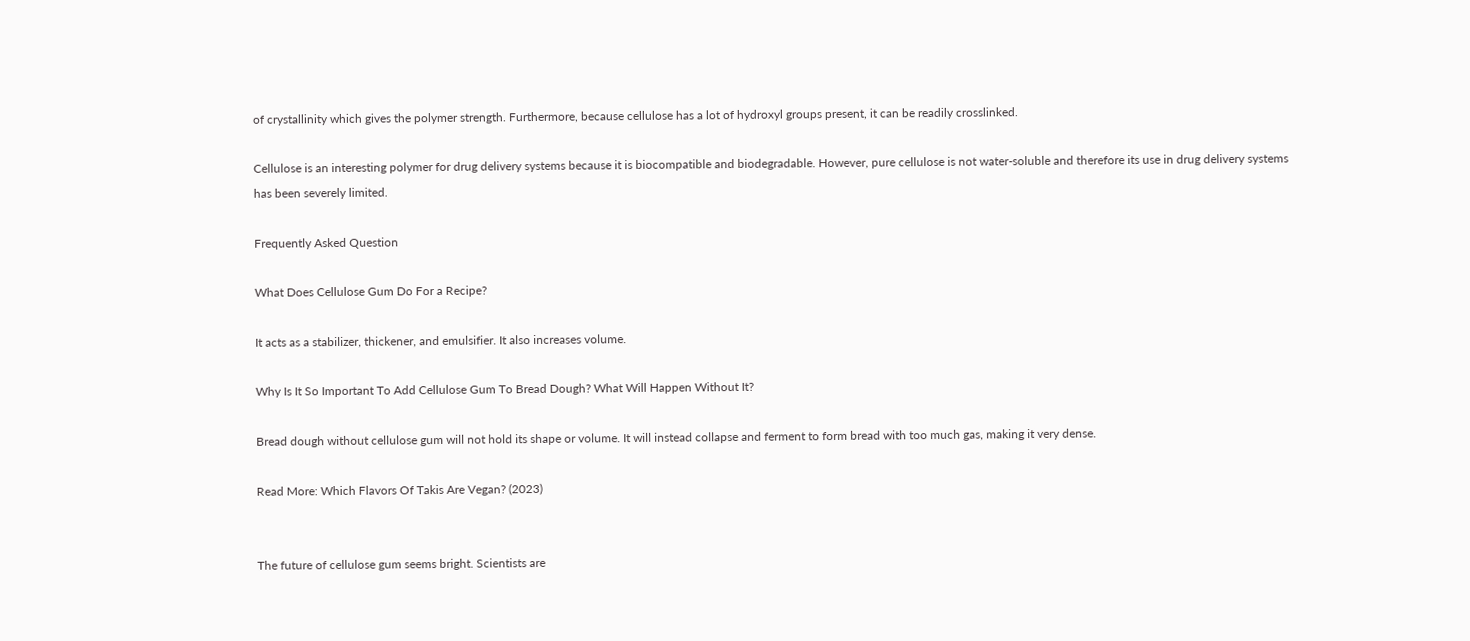of crystallinity which gives the polymer strength. Furthermore, because cellulose has a lot of hydroxyl groups present, it can be readily crosslinked.

Cellulose is an interesting polymer for drug delivery systems because it is biocompatible and biodegradable. However, pure cellulose is not water-soluble and therefore its use in drug delivery systems has been severely limited.

Frequently Asked Question

What Does Cellulose Gum Do For a Recipe?

It acts as a stabilizer, thickener, and emulsifier. It also increases volume.

Why Is It So Important To Add Cellulose Gum To Bread Dough? What Will Happen Without It?

Bread dough without cellulose gum will not hold its shape or volume. It will instead collapse and ferment to form bread with too much gas, making it very dense.

Read More: Which Flavors Of Takis Are Vegan? (2023)


The future of cellulose gum seems bright. Scientists are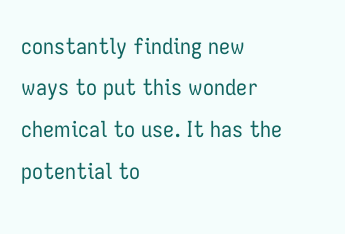constantly finding new ways to put this wonder chemical to use. It has the potential to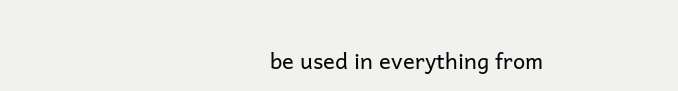be used in everything from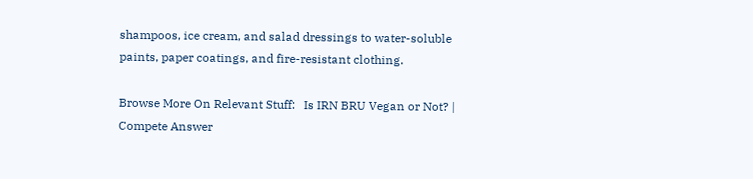shampoos, ice cream, and salad dressings to water-soluble paints, paper coatings, and fire-resistant clothing.

Browse More On Relevant Stuff:   Is IRN BRU Vegan or Not? | Compete Answer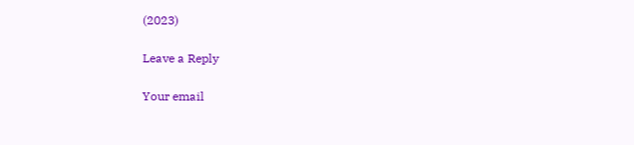(2023)

Leave a Reply

Your email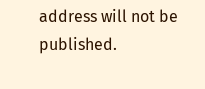address will not be published.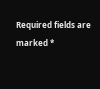Required fields are marked *